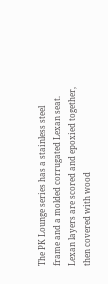The PK Lounge series has a stainless steel frame and a molded corrugated Lexan seat. Lexan layers are scored and epoxied together, then covered with wood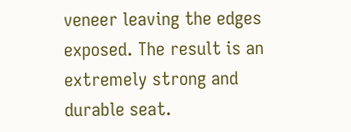veneer leaving the edges exposed. The result is an extremely strong and durable seat.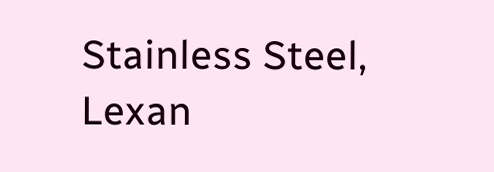Stainless Steel, Lexan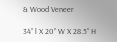& Wood Veneer

34” l X 20” W X 28.5” H